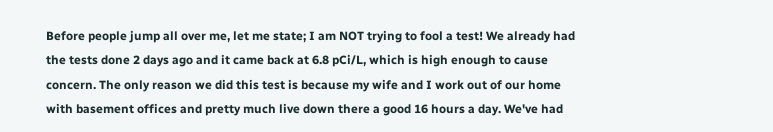Before people jump all over me, let me state; I am NOT trying to fool a test! We already had the tests done 2 days ago and it came back at 6.8 pCi/L, which is high enough to cause concern. The only reason we did this test is because my wife and I work out of our home with basement offices and pretty much live down there a good 16 hours a day. We've had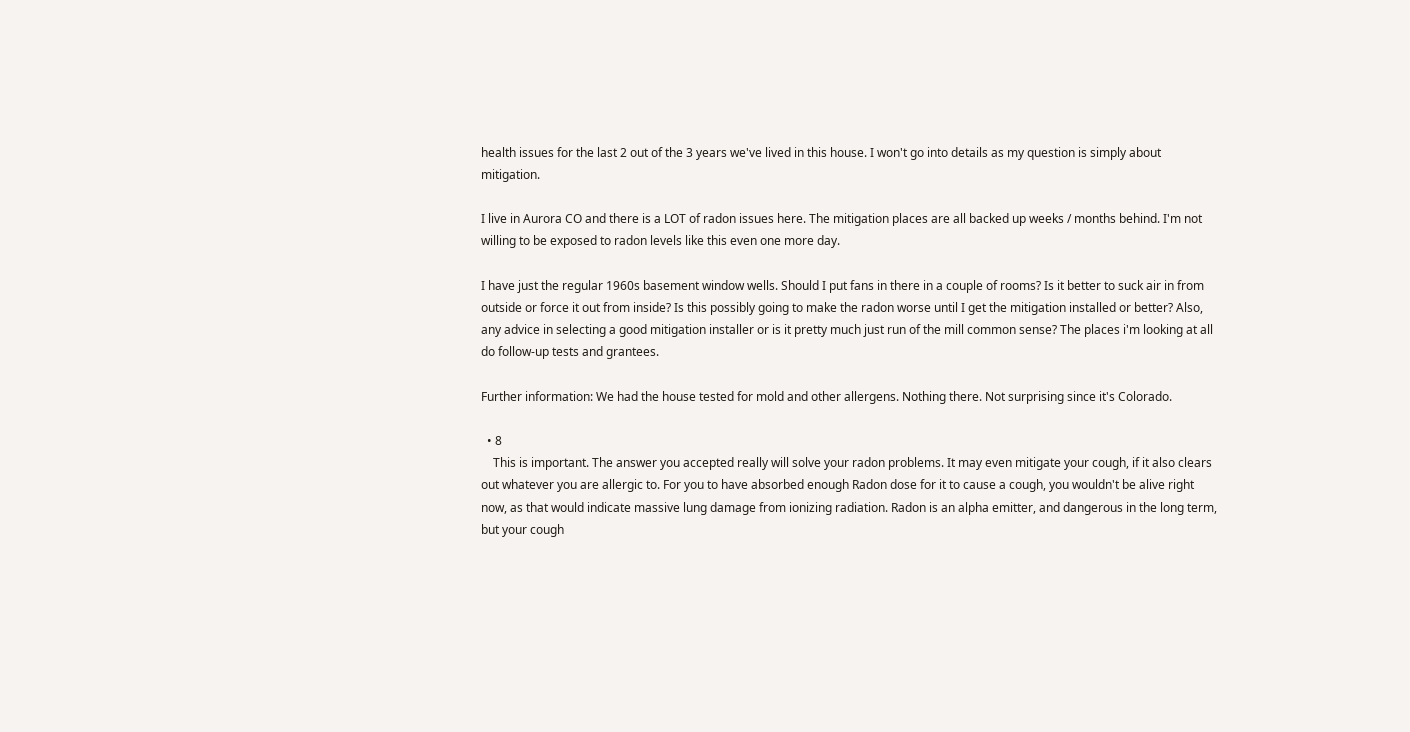health issues for the last 2 out of the 3 years we've lived in this house. I won't go into details as my question is simply about mitigation.

I live in Aurora CO and there is a LOT of radon issues here. The mitigation places are all backed up weeks / months behind. I'm not willing to be exposed to radon levels like this even one more day.

I have just the regular 1960s basement window wells. Should I put fans in there in a couple of rooms? Is it better to suck air in from outside or force it out from inside? Is this possibly going to make the radon worse until I get the mitigation installed or better? Also, any advice in selecting a good mitigation installer or is it pretty much just run of the mill common sense? The places i'm looking at all do follow-up tests and grantees.

Further information: We had the house tested for mold and other allergens. Nothing there. Not surprising since it's Colorado.

  • 8
    This is important. The answer you accepted really will solve your radon problems. It may even mitigate your cough, if it also clears out whatever you are allergic to. For you to have absorbed enough Radon dose for it to cause a cough, you wouldn't be alive right now, as that would indicate massive lung damage from ionizing radiation. Radon is an alpha emitter, and dangerous in the long term, but your cough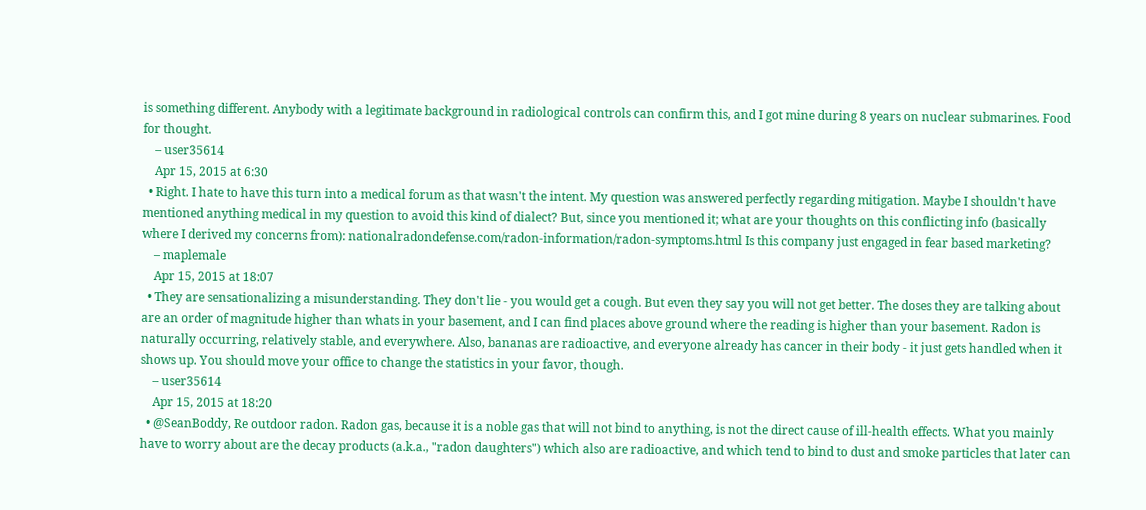is something different. Anybody with a legitimate background in radiological controls can confirm this, and I got mine during 8 years on nuclear submarines. Food for thought.
    – user35614
    Apr 15, 2015 at 6:30
  • Right. I hate to have this turn into a medical forum as that wasn't the intent. My question was answered perfectly regarding mitigation. Maybe I shouldn't have mentioned anything medical in my question to avoid this kind of dialect? But, since you mentioned it; what are your thoughts on this conflicting info (basically where I derived my concerns from): nationalradondefense.com/radon-information/radon-symptoms.html Is this company just engaged in fear based marketing?
    – maplemale
    Apr 15, 2015 at 18:07
  • They are sensationalizing a misunderstanding. They don't lie - you would get a cough. But even they say you will not get better. The doses they are talking about are an order of magnitude higher than whats in your basement, and I can find places above ground where the reading is higher than your basement. Radon is naturally occurring, relatively stable, and everywhere. Also, bananas are radioactive, and everyone already has cancer in their body - it just gets handled when it shows up. You should move your office to change the statistics in your favor, though.
    – user35614
    Apr 15, 2015 at 18:20
  • @SeanBoddy, Re outdoor radon. Radon gas, because it is a noble gas that will not bind to anything, is not the direct cause of ill-health effects. What you mainly have to worry about are the decay products (a.k.a., "radon daughters") which also are radioactive, and which tend to bind to dust and smoke particles that later can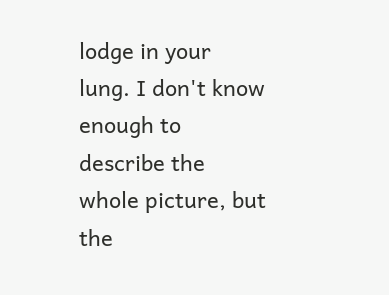lodge in your lung. I don't know enough to describe the whole picture, but the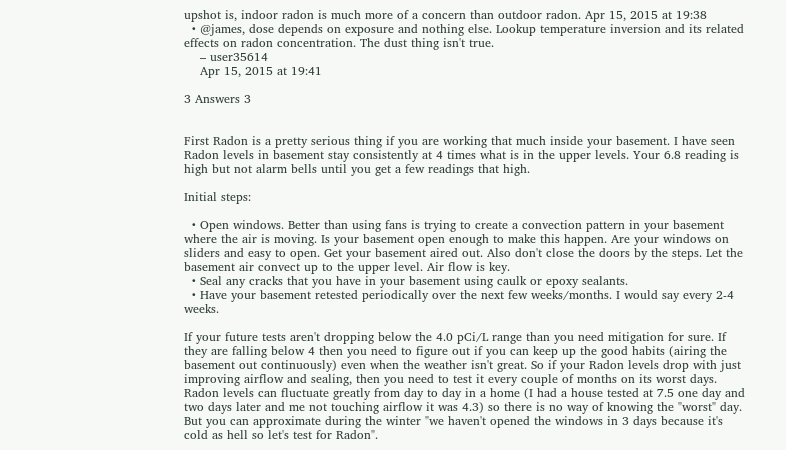upshot is, indoor radon is much more of a concern than outdoor radon. Apr 15, 2015 at 19:38
  • @james, dose depends on exposure and nothing else. Lookup temperature inversion and its related effects on radon concentration. The dust thing isn't true.
    – user35614
    Apr 15, 2015 at 19:41

3 Answers 3


First Radon is a pretty serious thing if you are working that much inside your basement. I have seen Radon levels in basement stay consistently at 4 times what is in the upper levels. Your 6.8 reading is high but not alarm bells until you get a few readings that high.

Initial steps:

  • Open windows. Better than using fans is trying to create a convection pattern in your basement where the air is moving. Is your basement open enough to make this happen. Are your windows on sliders and easy to open. Get your basement aired out. Also don't close the doors by the steps. Let the basement air convect up to the upper level. Air flow is key.
  • Seal any cracks that you have in your basement using caulk or epoxy sealants.
  • Have your basement retested periodically over the next few weeks/months. I would say every 2-4 weeks.

If your future tests aren't dropping below the 4.0 pCi/L range than you need mitigation for sure. If they are falling below 4 then you need to figure out if you can keep up the good habits (airing the basement out continuously) even when the weather isn't great. So if your Radon levels drop with just improving airflow and sealing, then you need to test it every couple of months on its worst days. Radon levels can fluctuate greatly from day to day in a home (I had a house tested at 7.5 one day and two days later and me not touching airflow it was 4.3) so there is no way of knowing the "worst" day. But you can approximate during the winter "we haven't opened the windows in 3 days because it's cold as hell so let's test for Radon".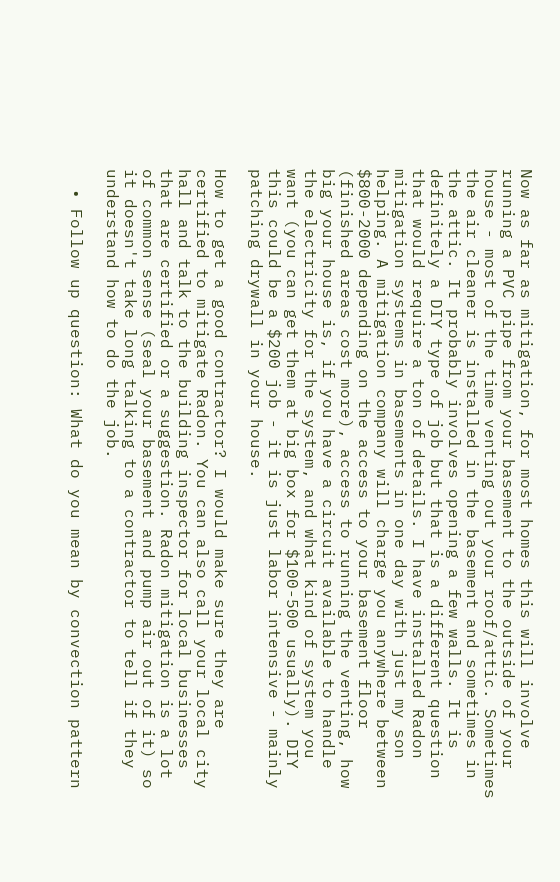Now as far as mitigation, for most homes this will involve running a PVC pipe from your basement to the outside of your house - most of the time venting out your roof/attic. Sometimes the air cleaner is installed in the basement and sometimes in the attic. It probably involves opening a few walls. It is definitely a DIY type of job but that is a different question that would require a ton of details. I have installed Radon mitigation systems in basements in one day with just my son helping. A mitigation company will charge you anywhere between $800-2000 depending on the access to your basement floor (finished areas cost more), access to running the venting, how big your house is, if you have a circuit available to handle the electricity for the system, and what kind of system you want (you can get them at big box for $100-500 usually). DIY this could be a $200 job - it is just labor intensive - mainly patching drywall in your house.

How to get a good contractor? I would make sure they are certified to mitigate Radon. You can also call your local city hall and talk to the building inspector for local businesses that are certified or a suggestion. Radon mitigation is a lot of common sense (seal your basement and pump air out of it) so it doesn't take long talking to a contractor to tell if they understand how to do the job.

  • Follow up question: What do you mean by convection pattern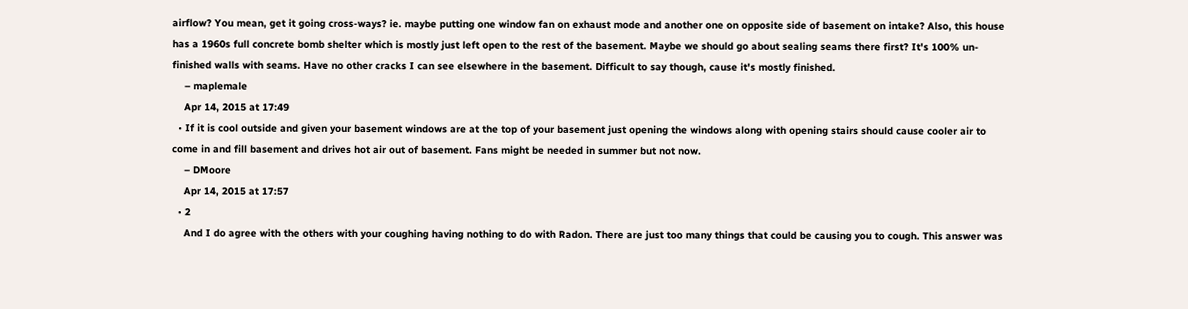airflow? You mean, get it going cross-ways? ie. maybe putting one window fan on exhaust mode and another one on opposite side of basement on intake? Also, this house has a 1960s full concrete bomb shelter which is mostly just left open to the rest of the basement. Maybe we should go about sealing seams there first? It's 100% un-finished walls with seams. Have no other cracks I can see elsewhere in the basement. Difficult to say though, cause it's mostly finished.
    – maplemale
    Apr 14, 2015 at 17:49
  • If it is cool outside and given your basement windows are at the top of your basement just opening the windows along with opening stairs should cause cooler air to come in and fill basement and drives hot air out of basement. Fans might be needed in summer but not now.
    – DMoore
    Apr 14, 2015 at 17:57
  • 2
    And I do agree with the others with your coughing having nothing to do with Radon. There are just too many things that could be causing you to cough. This answer was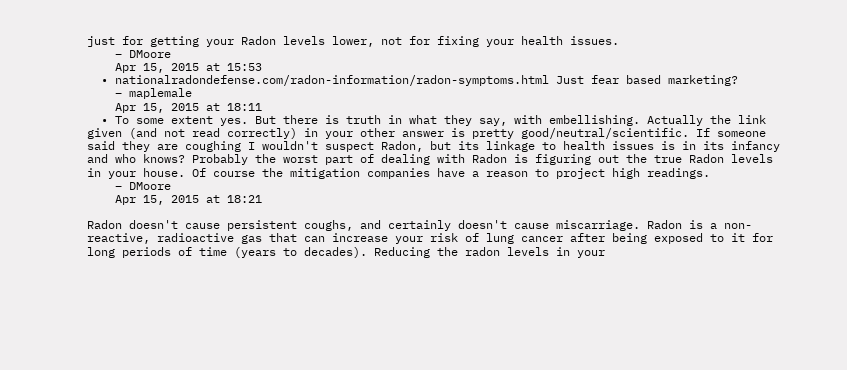just for getting your Radon levels lower, not for fixing your health issues.
    – DMoore
    Apr 15, 2015 at 15:53
  • nationalradondefense.com/radon-information/radon-symptoms.html Just fear based marketing?
    – maplemale
    Apr 15, 2015 at 18:11
  • To some extent yes. But there is truth in what they say, with embellishing. Actually the link given (and not read correctly) in your other answer is pretty good/neutral/scientific. If someone said they are coughing I wouldn't suspect Radon, but its linkage to health issues is in its infancy and who knows? Probably the worst part of dealing with Radon is figuring out the true Radon levels in your house. Of course the mitigation companies have a reason to project high readings.
    – DMoore
    Apr 15, 2015 at 18:21

Radon doesn't cause persistent coughs, and certainly doesn't cause miscarriage. Radon is a non-reactive, radioactive gas that can increase your risk of lung cancer after being exposed to it for long periods of time (years to decades). Reducing the radon levels in your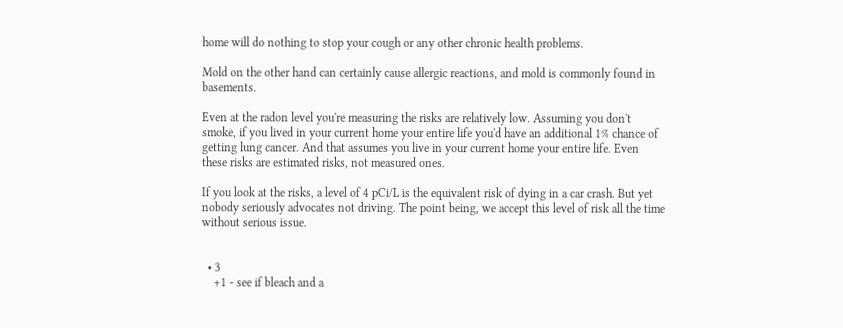home will do nothing to stop your cough or any other chronic health problems.

Mold on the other hand can certainly cause allergic reactions, and mold is commonly found in basements.

Even at the radon level you're measuring the risks are relatively low. Assuming you don't smoke, if you lived in your current home your entire life you'd have an additional 1% chance of getting lung cancer. And that assumes you live in your current home your entire life. Even these risks are estimated risks, not measured ones.

If you look at the risks, a level of 4 pCi/L is the equivalent risk of dying in a car crash. But yet nobody seriously advocates not driving. The point being, we accept this level of risk all the time without serious issue.


  • 3
    +1 - see if bleach and a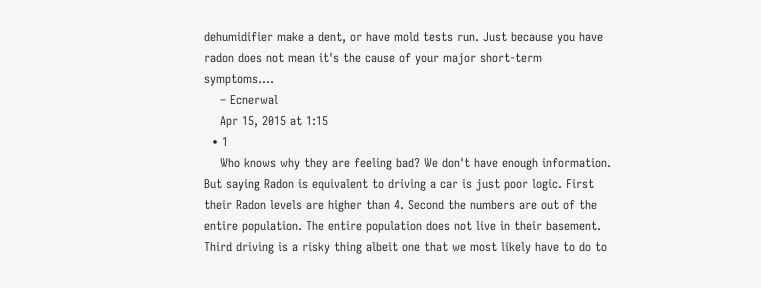dehumidifier make a dent, or have mold tests run. Just because you have radon does not mean it's the cause of your major short-term symptoms....
    – Ecnerwal
    Apr 15, 2015 at 1:15
  • 1
    Who knows why they are feeling bad? We don't have enough information. But saying Radon is equivalent to driving a car is just poor logic. First their Radon levels are higher than 4. Second the numbers are out of the entire population. The entire population does not live in their basement. Third driving is a risky thing albeit one that we most likely have to do to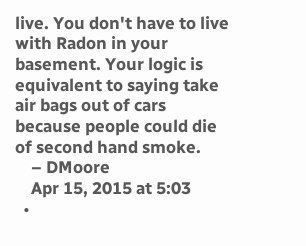live. You don't have to live with Radon in your basement. Your logic is equivalent to saying take air bags out of cars because people could die of second hand smoke.
    – DMoore
    Apr 15, 2015 at 5:03
  •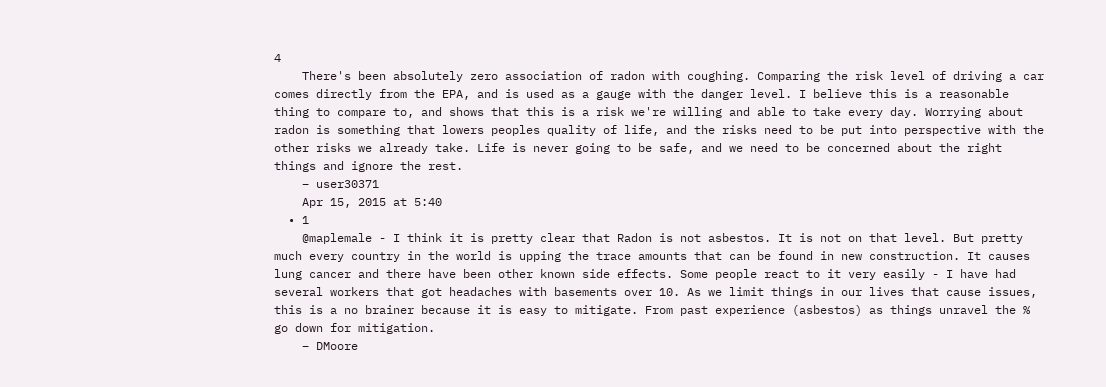4
    There's been absolutely zero association of radon with coughing. Comparing the risk level of driving a car comes directly from the EPA, and is used as a gauge with the danger level. I believe this is a reasonable thing to compare to, and shows that this is a risk we're willing and able to take every day. Worrying about radon is something that lowers peoples quality of life, and the risks need to be put into perspective with the other risks we already take. Life is never going to be safe, and we need to be concerned about the right things and ignore the rest.
    – user30371
    Apr 15, 2015 at 5:40
  • 1
    @maplemale - I think it is pretty clear that Radon is not asbestos. It is not on that level. But pretty much every country in the world is upping the trace amounts that can be found in new construction. It causes lung cancer and there have been other known side effects. Some people react to it very easily - I have had several workers that got headaches with basements over 10. As we limit things in our lives that cause issues, this is a no brainer because it is easy to mitigate. From past experience (asbestos) as things unravel the % go down for mitigation.
    – DMoore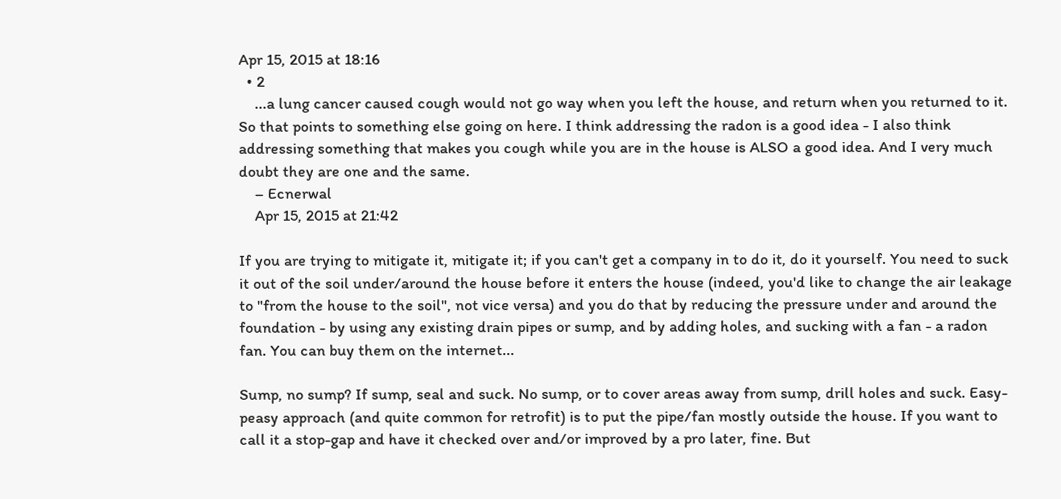Apr 15, 2015 at 18:16
  • 2
    ...a lung cancer caused cough would not go way when you left the house, and return when you returned to it. So that points to something else going on here. I think addressing the radon is a good idea - I also think addressing something that makes you cough while you are in the house is ALSO a good idea. And I very much doubt they are one and the same.
    – Ecnerwal
    Apr 15, 2015 at 21:42

If you are trying to mitigate it, mitigate it; if you can't get a company in to do it, do it yourself. You need to suck it out of the soil under/around the house before it enters the house (indeed, you'd like to change the air leakage to "from the house to the soil", not vice versa) and you do that by reducing the pressure under and around the foundation - by using any existing drain pipes or sump, and by adding holes, and sucking with a fan - a radon fan. You can buy them on the internet...

Sump, no sump? If sump, seal and suck. No sump, or to cover areas away from sump, drill holes and suck. Easy-peasy approach (and quite common for retrofit) is to put the pipe/fan mostly outside the house. If you want to call it a stop-gap and have it checked over and/or improved by a pro later, fine. But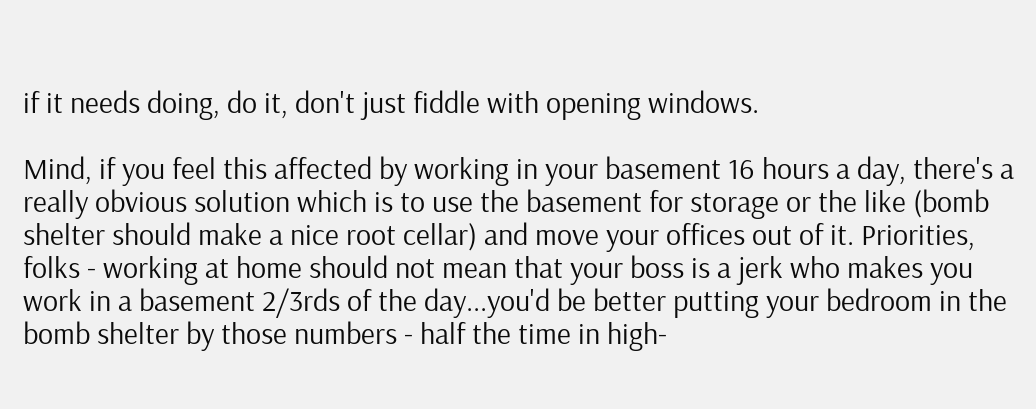if it needs doing, do it, don't just fiddle with opening windows.

Mind, if you feel this affected by working in your basement 16 hours a day, there's a really obvious solution which is to use the basement for storage or the like (bomb shelter should make a nice root cellar) and move your offices out of it. Priorities, folks - working at home should not mean that your boss is a jerk who makes you work in a basement 2/3rds of the day...you'd be better putting your bedroom in the bomb shelter by those numbers - half the time in high-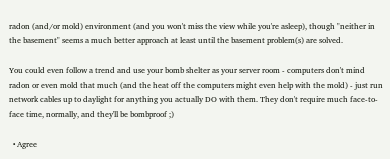radon (and/or mold) environment (and you won't miss the view while you're asleep), though "neither in the basement" seems a much better approach at least until the basement problem(s) are solved.

You could even follow a trend and use your bomb shelter as your server room - computers don't mind radon or even mold that much (and the heat off the computers might even help with the mold) - just run network cables up to daylight for anything you actually DO with them. They don't require much face-to-face time, normally, and they'll be bombproof ;)

  • Agree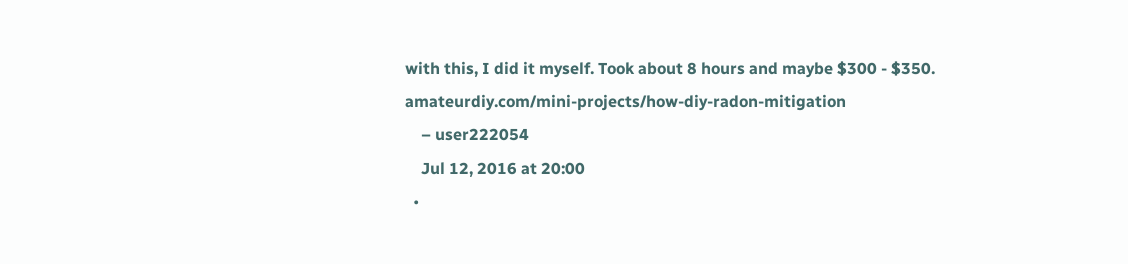with this, I did it myself. Took about 8 hours and maybe $300 - $350. amateurdiy.com/mini-projects/how-diy-radon-mitigation
    – user222054
    Jul 12, 2016 at 20:00
  •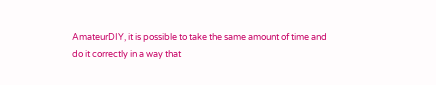AmateurDIY, it is possible to take the same amount of time and do it correctly in a way that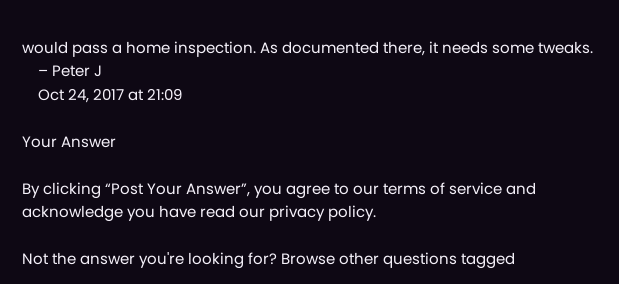would pass a home inspection. As documented there, it needs some tweaks.
    – Peter J
    Oct 24, 2017 at 21:09

Your Answer

By clicking “Post Your Answer”, you agree to our terms of service and acknowledge you have read our privacy policy.

Not the answer you're looking for? Browse other questions tagged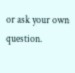or ask your own question.